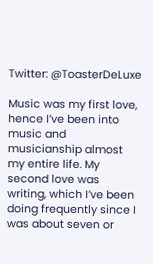Twitter: @ToasterDeLuxe

Music was my first love, hence I’ve been into music and musicianship almost my entire life. My second love was writing, which I’ve been doing frequently since I was about seven or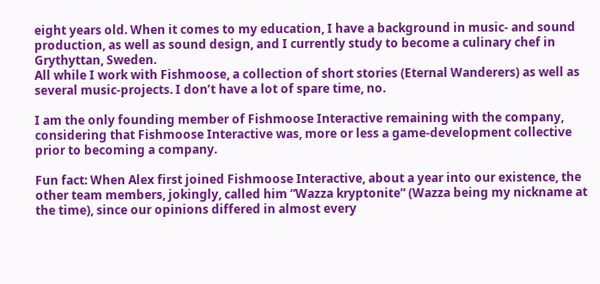eight years old. When it comes to my education, I have a background in music- and sound production, as well as sound design, and I currently study to become a culinary chef in Grythyttan, Sweden.
All while I work with Fishmoose, a collection of short stories (Eternal Wanderers) as well as several music-projects. I don’t have a lot of spare time, no.

I am the only founding member of Fishmoose Interactive remaining with the company, considering that Fishmoose Interactive was, more or less a game-development collective prior to becoming a company.

Fun fact: When Alex first joined Fishmoose Interactive, about a year into our existence, the other team members, jokingly, called him ”Wazza kryptonite” (Wazza being my nickname at the time), since our opinions differed in almost every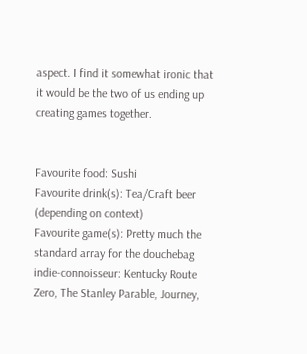aspect. I find it somewhat ironic that it would be the two of us ending up creating games together.


Favourite food: Sushi
Favourite drink(s): Tea/Craft beer (depending on context)
Favourite game(s): Pretty much the standard array for the douchebag indie-connoisseur: Kentucky Route Zero, The Stanley Parable, Journey,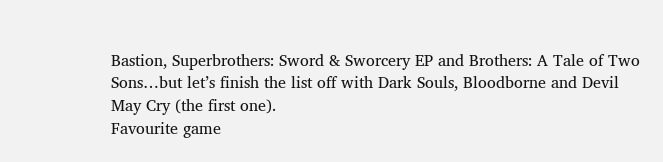Bastion, Superbrothers: Sword & Sworcery EP and Brothers: A Tale of Two Sons…but let’s finish the list off with Dark Souls, Bloodborne and Devil May Cry (the first one).
Favourite game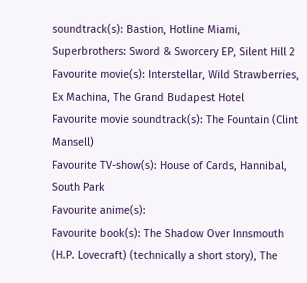soundtrack(s): Bastion, Hotline Miami, Superbrothers: Sword & Sworcery EP, Silent Hill 2
Favourite movie(s): Interstellar, Wild Strawberries, Ex Machina, The Grand Budapest Hotel
Favourite movie soundtrack(s): The Fountain (Clint Mansell)
Favourite TV-show(s): House of Cards, Hannibal, South Park
Favourite anime(s):
Favourite book(s): The Shadow Over Innsmouth (H.P. Lovecraft) (technically a short story), The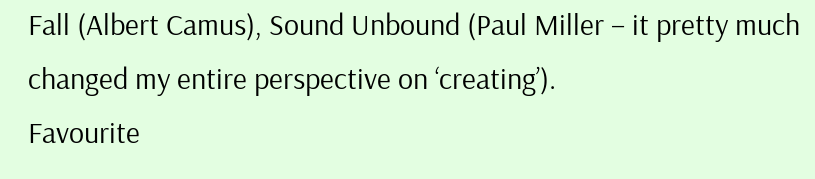Fall (Albert Camus), Sound Unbound (Paul Miller – it pretty much changed my entire perspective on ‘creating’).
Favourite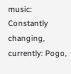music: Constantly changing, currently: Pogo,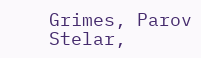Grimes, Parov Stelar,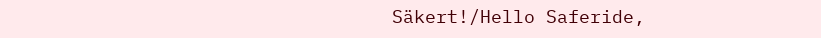Säkert!/Hello Saferide,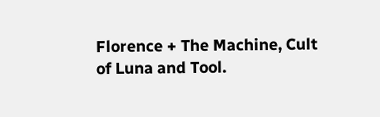Florence + The Machine, Cult of Luna and Tool.